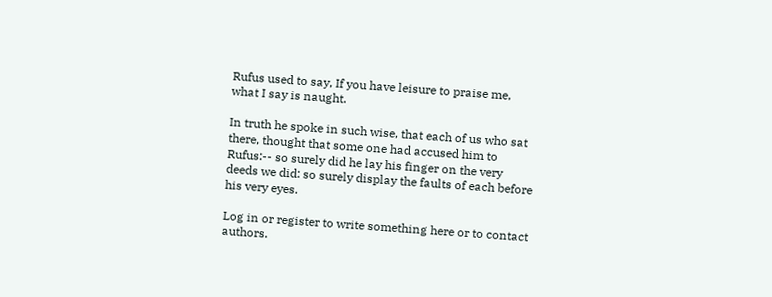Rufus used to say, If you have leisure to praise me, what I say is naught.

In truth he spoke in such wise, that each of us who sat there, thought that some one had accused him to Rufus:-- so surely did he lay his finger on the very deeds we did: so surely display the faults of each before his very eyes.

Log in or register to write something here or to contact authors.